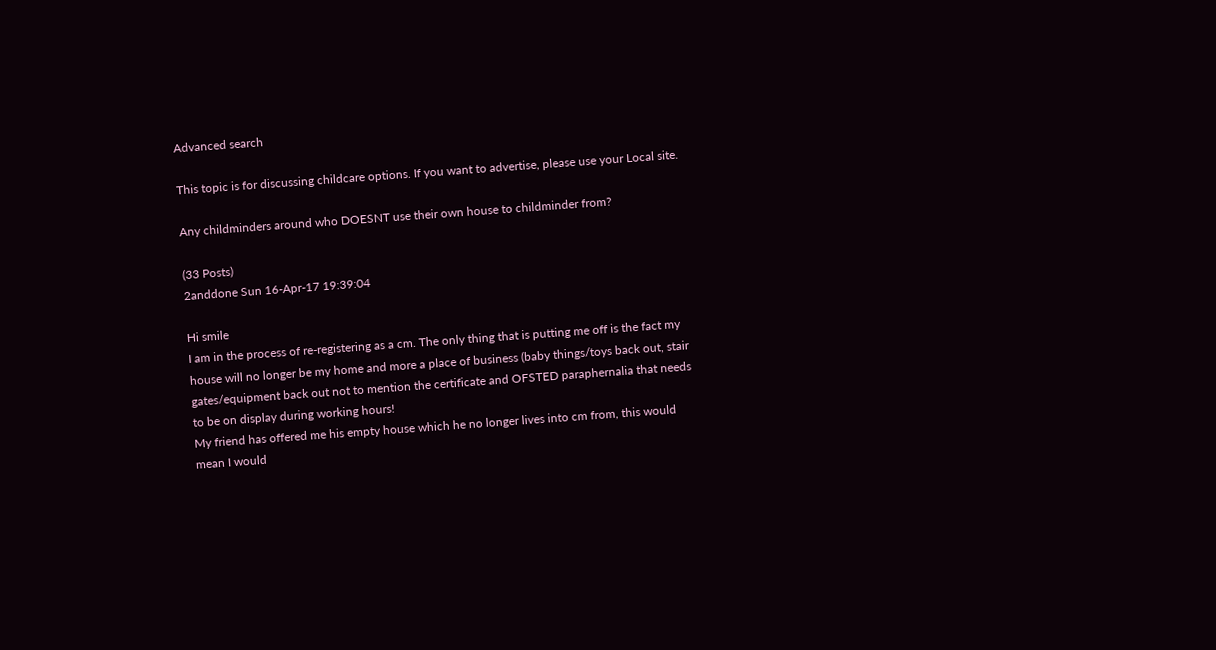Advanced search

This topic is for discussing childcare options. If you want to advertise, please use your Local site.

Any childminders around who DOESNT use their own house to childminder from?

(33 Posts)
2anddone Sun 16-Apr-17 19:39:04

Hi smile
I am in the process of re-registering as a cm. The only thing that is putting me off is the fact my house will no longer be my home and more a place of business (baby things/toys back out, stair gates/equipment back out not to mention the certificate and OFSTED paraphernalia that needs to be on display during working hours!
My friend has offered me his empty house which he no longer lives into cm from, this would mean I would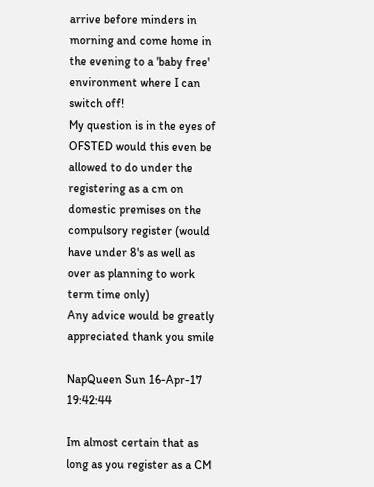arrive before minders in morning and come home in the evening to a 'baby free' environment where I can switch off!
My question is in the eyes of OFSTED would this even be allowed to do under the registering as a cm on domestic premises on the compulsory register (would have under 8's as well as over as planning to work term time only)
Any advice would be greatly appreciated thank you smile

NapQueen Sun 16-Apr-17 19:42:44

Im almost certain that as long as you register as a CM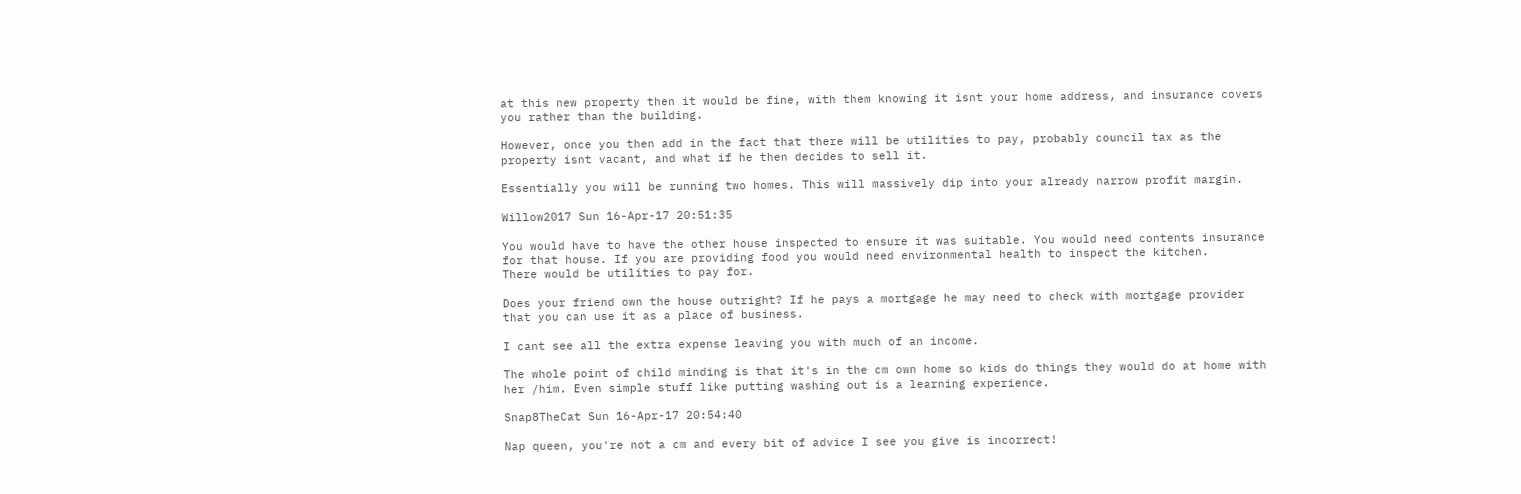at this new property then it would be fine, with them knowing it isnt your home address, and insurance covers you rather than the building.

However, once you then add in the fact that there will be utilities to pay, probably council tax as the property isnt vacant, and what if he then decides to sell it.

Essentially you will be running two homes. This will massively dip into your already narrow profit margin.

Willow2017 Sun 16-Apr-17 20:51:35

You would have to have the other house inspected to ensure it was suitable. You would need contents insurance for that house. If you are providing food you would need environmental health to inspect the kitchen.
There would be utilities to pay for.

Does your friend own the house outright? If he pays a mortgage he may need to check with mortgage provider that you can use it as a place of business.

I cant see all the extra expense leaving you with much of an income.

The whole point of child minding is that it's in the cm own home so kids do things they would do at home with her /him. Even simple stuff like putting washing out is a learning experience.

Snap8TheCat Sun 16-Apr-17 20:54:40

Nap queen, you're not a cm and every bit of advice I see you give is incorrect!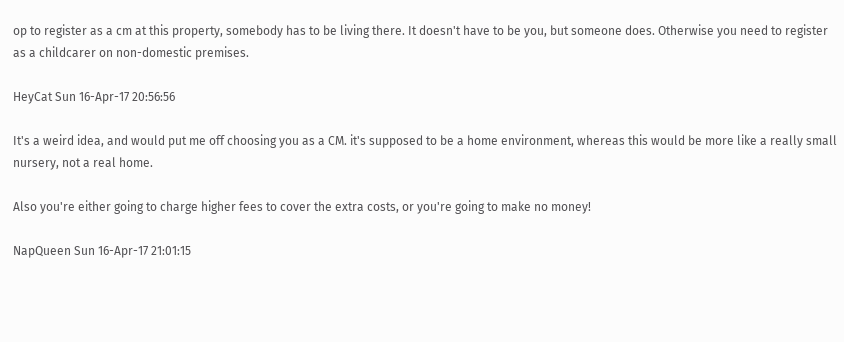op to register as a cm at this property, somebody has to be living there. It doesn't have to be you, but someone does. Otherwise you need to register as a childcarer on non-domestic premises.

HeyCat Sun 16-Apr-17 20:56:56

It's a weird idea, and would put me off choosing you as a CM. it's supposed to be a home environment, whereas this would be more like a really small nursery, not a real home.

Also you're either going to charge higher fees to cover the extra costs, or you're going to make no money!

NapQueen Sun 16-Apr-17 21:01:15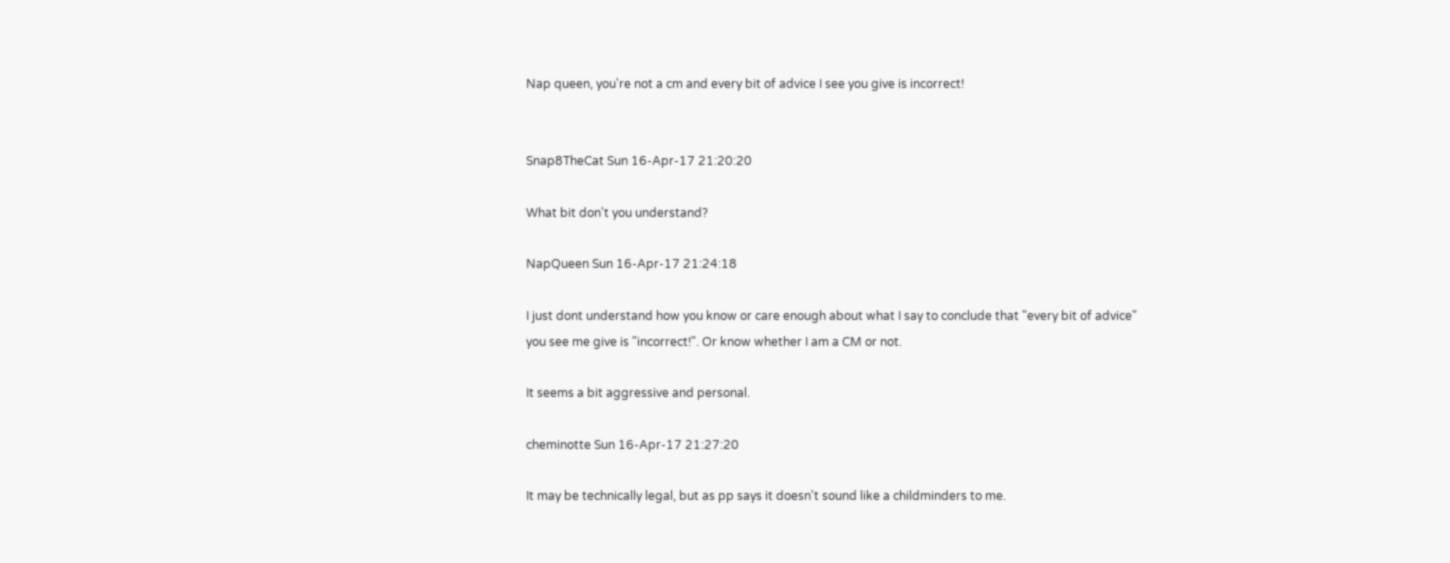Nap queen, you're not a cm and every bit of advice I see you give is incorrect!


Snap8TheCat Sun 16-Apr-17 21:20:20

What bit don't you understand?

NapQueen Sun 16-Apr-17 21:24:18

I just dont understand how you know or care enough about what I say to conclude that "every bit of advice" you see me give is "incorrect!". Or know whether I am a CM or not.

It seems a bit aggressive and personal.

cheminotte Sun 16-Apr-17 21:27:20

It may be technically legal, but as pp says it doesn't sound like a childminders to me.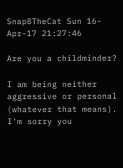Snap8TheCat Sun 16-Apr-17 21:27:46

Are you a childminder?

I am being neither aggressive or personal (whatever that means). I'm sorry you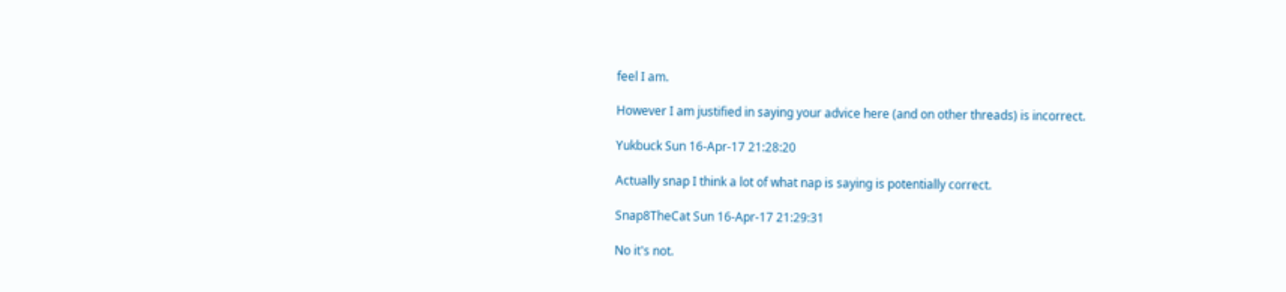feel I am.

However I am justified in saying your advice here (and on other threads) is incorrect.

Yukbuck Sun 16-Apr-17 21:28:20

Actually snap I think a lot of what nap is saying is potentially correct.

Snap8TheCat Sun 16-Apr-17 21:29:31

No it's not.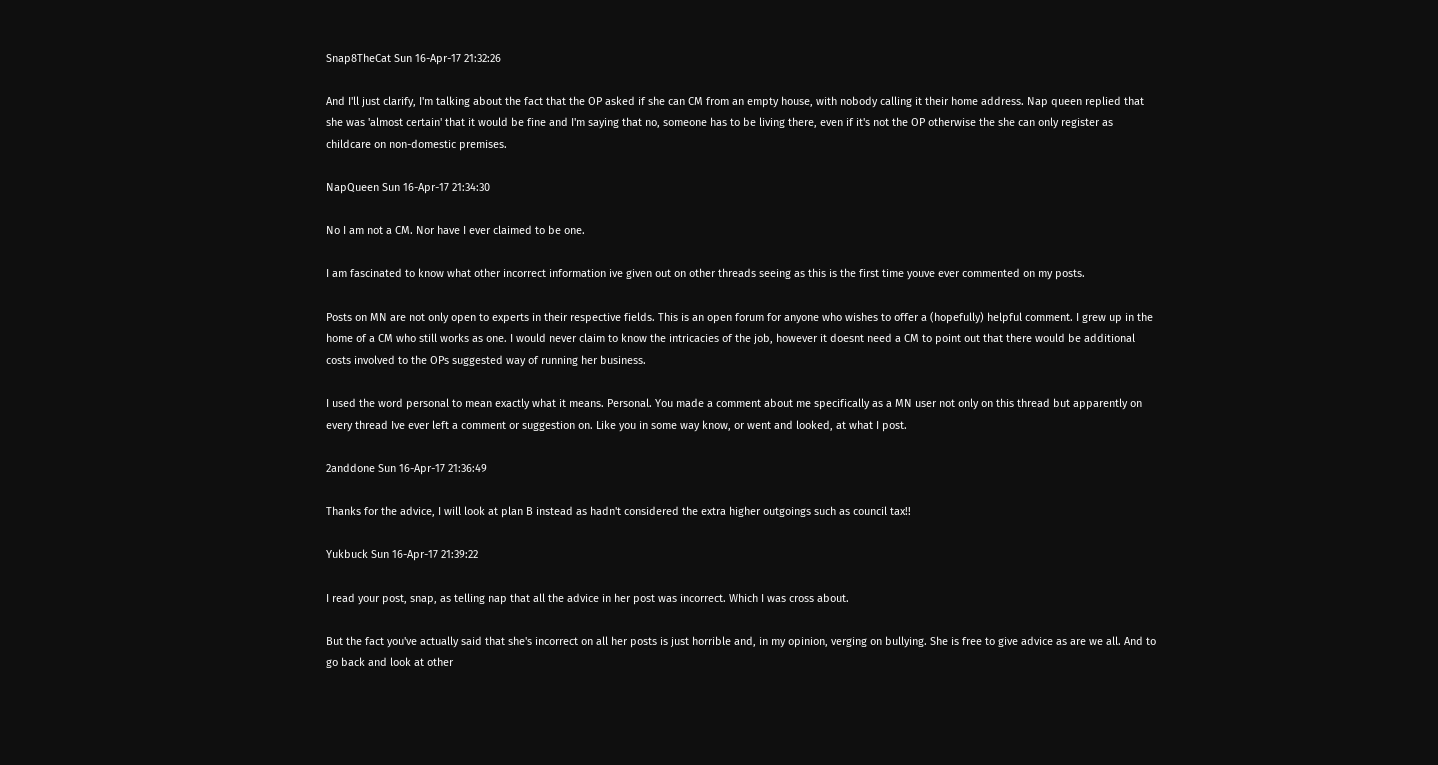Snap8TheCat Sun 16-Apr-17 21:32:26

And I'll just clarify, I'm talking about the fact that the OP asked if she can CM from an empty house, with nobody calling it their home address. Nap queen replied that she was 'almost certain' that it would be fine and I'm saying that no, someone has to be living there, even if it's not the OP otherwise the she can only register as childcare on non-domestic premises.

NapQueen Sun 16-Apr-17 21:34:30

No I am not a CM. Nor have I ever claimed to be one.

I am fascinated to know what other incorrect information ive given out on other threads seeing as this is the first time youve ever commented on my posts.

Posts on MN are not only open to experts in their respective fields. This is an open forum for anyone who wishes to offer a (hopefully) helpful comment. I grew up in the home of a CM who still works as one. I would never claim to know the intricacies of the job, however it doesnt need a CM to point out that there would be additional costs involved to the OPs suggested way of running her business.

I used the word personal to mean exactly what it means. Personal. You made a comment about me specifically as a MN user not only on this thread but apparently on every thread Ive ever left a comment or suggestion on. Like you in some way know, or went and looked, at what I post.

2anddone Sun 16-Apr-17 21:36:49

Thanks for the advice, I will look at plan B instead as hadn't considered the extra higher outgoings such as council tax!!

Yukbuck Sun 16-Apr-17 21:39:22

I read your post, snap, as telling nap that all the advice in her post was incorrect. Which I was cross about.

But the fact you've actually said that she's incorrect on all her posts is just horrible and, in my opinion, verging on bullying. She is free to give advice as are we all. And to go back and look at other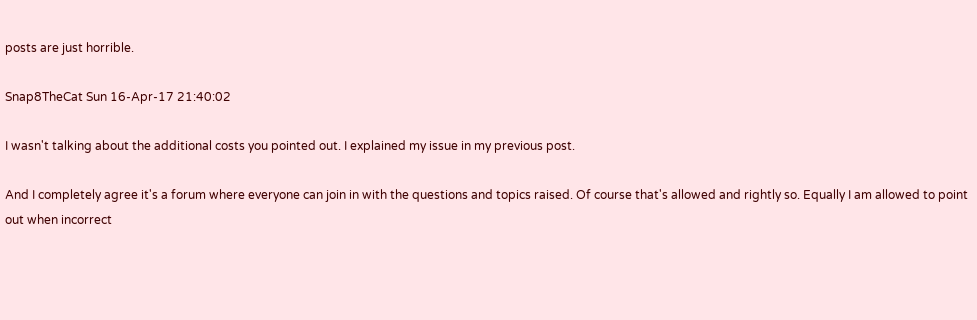posts are just horrible.

Snap8TheCat Sun 16-Apr-17 21:40:02

I wasn't talking about the additional costs you pointed out. I explained my issue in my previous post.

And I completely agree it's a forum where everyone can join in with the questions and topics raised. Of course that's allowed and rightly so. Equally I am allowed to point out when incorrect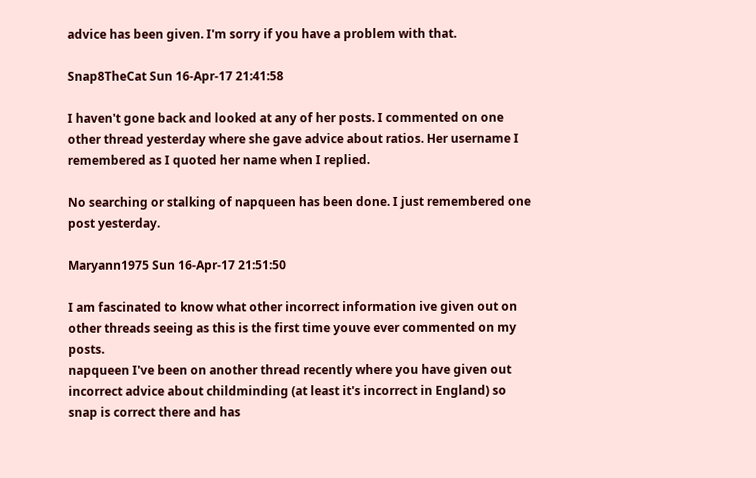advice has been given. I'm sorry if you have a problem with that.

Snap8TheCat Sun 16-Apr-17 21:41:58

I haven't gone back and looked at any of her posts. I commented on one other thread yesterday where she gave advice about ratios. Her username I remembered as I quoted her name when I replied.

No searching or stalking of napqueen has been done. I just remembered one post yesterday.

Maryann1975 Sun 16-Apr-17 21:51:50

I am fascinated to know what other incorrect information ive given out on other threads seeing as this is the first time youve ever commented on my posts.
napqueen I've been on another thread recently where you have given out incorrect advice about childminding (at least it's incorrect in England) so snap is correct there and has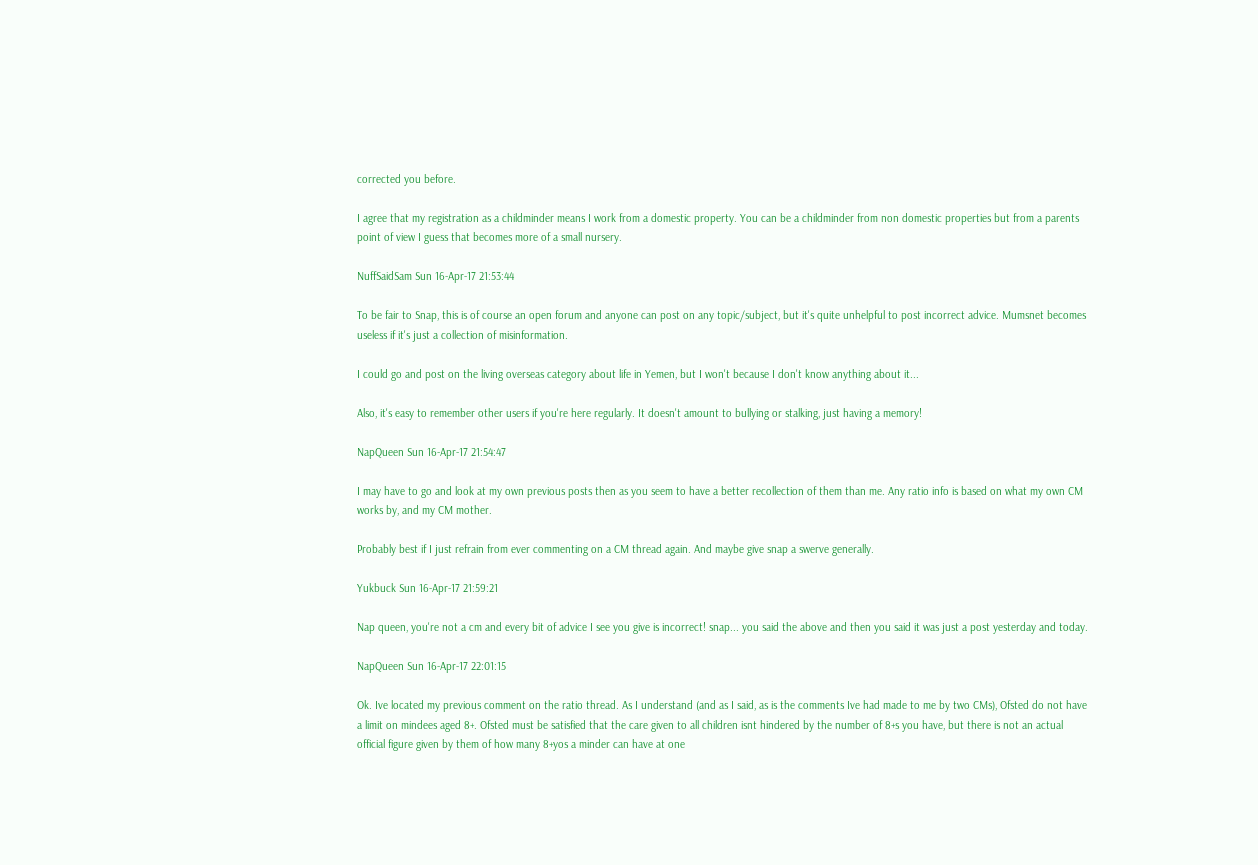corrected you before.

I agree that my registration as a childminder means I work from a domestic property. You can be a childminder from non domestic properties but from a parents point of view I guess that becomes more of a small nursery.

NuffSaidSam Sun 16-Apr-17 21:53:44

To be fair to Snap, this is of course an open forum and anyone can post on any topic/subject, but it's quite unhelpful to post incorrect advice. Mumsnet becomes useless if it's just a collection of misinformation.

I could go and post on the living overseas category about life in Yemen, but I won't because I don't know anything about it...

Also, it's easy to remember other users if you're here regularly. It doesn't amount to bullying or stalking, just having a memory!

NapQueen Sun 16-Apr-17 21:54:47

I may have to go and look at my own previous posts then as you seem to have a better recollection of them than me. Any ratio info is based on what my own CM works by, and my CM mother.

Probably best if I just refrain from ever commenting on a CM thread again. And maybe give snap a swerve generally.

Yukbuck Sun 16-Apr-17 21:59:21

Nap queen, you're not a cm and every bit of advice I see you give is incorrect! snap... you said the above and then you said it was just a post yesterday and today.

NapQueen Sun 16-Apr-17 22:01:15

Ok. Ive located my previous comment on the ratio thread. As I understand (and as I said, as is the comments Ive had made to me by two CMs), Ofsted do not have a limit on mindees aged 8+. Ofsted must be satisfied that the care given to all children isnt hindered by the number of 8+s you have, but there is not an actual official figure given by them of how many 8+yos a minder can have at one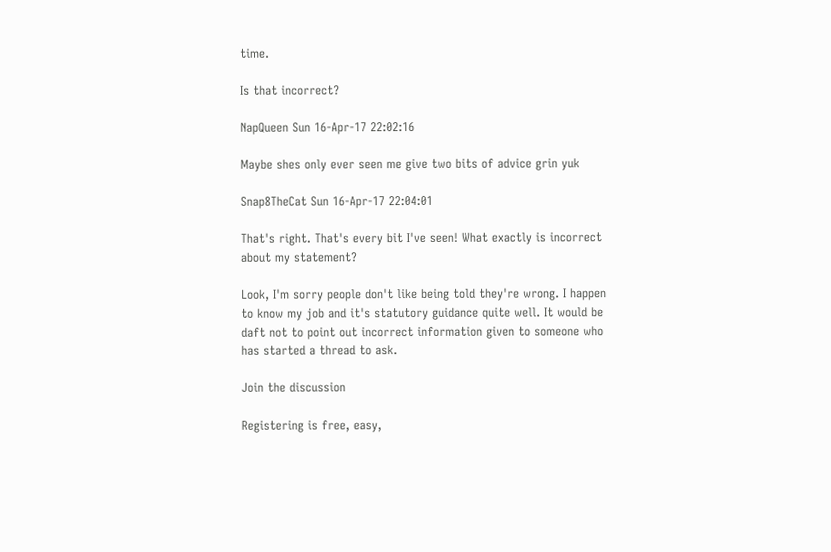time.

Is that incorrect?

NapQueen Sun 16-Apr-17 22:02:16

Maybe shes only ever seen me give two bits of advice grin yuk

Snap8TheCat Sun 16-Apr-17 22:04:01

That's right. That's every bit I've seen! What exactly is incorrect about my statement?

Look, I'm sorry people don't like being told they're wrong. I happen to know my job and it's statutory guidance quite well. It would be daft not to point out incorrect information given to someone who has started a thread to ask.

Join the discussion

Registering is free, easy,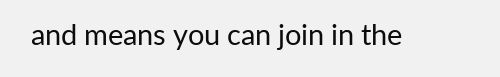and means you can join in the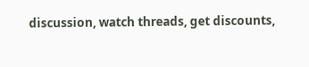discussion, watch threads, get discounts,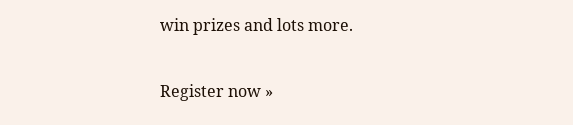win prizes and lots more.

Register now »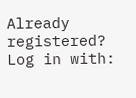Already registered? Log in with: